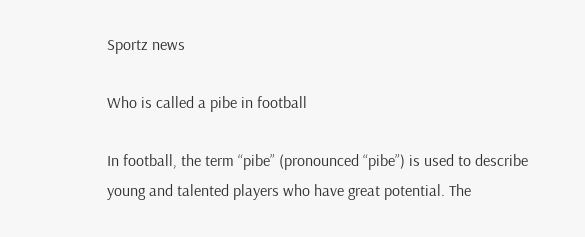Sportz news

Who is called a pibe in football

In football, the term “pibe” (pronounced “pibe”) is used to describe young and talented players who have great potential. The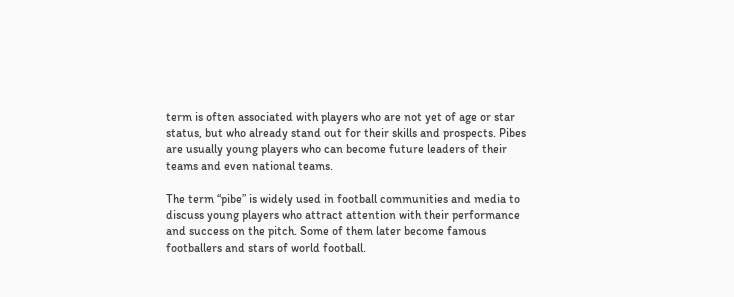term is often associated with players who are not yet of age or star status, but who already stand out for their skills and prospects. Pibes are usually young players who can become future leaders of their teams and even national teams.

The term “pibe” is widely used in football communities and media to discuss young players who attract attention with their performance and success on the pitch. Some of them later become famous footballers and stars of world football.